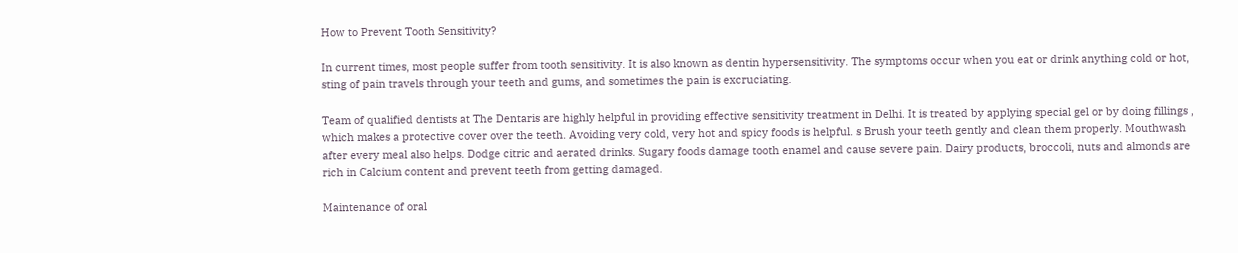How to Prevent Tooth Sensitivity?

In current times, most people suffer from tooth sensitivity. It is also known as dentin hypersensitivity. The symptoms occur when you eat or drink anything cold or hot, sting of pain travels through your teeth and gums, and sometimes the pain is excruciating.

Team of qualified dentists at The Dentaris are highly helpful in providing effective sensitivity treatment in Delhi. It is treated by applying special gel or by doing fillings , which makes a protective cover over the teeth. Avoiding very cold, very hot and spicy foods is helpful. s Brush your teeth gently and clean them properly. Mouthwash after every meal also helps. Dodge citric and aerated drinks. Sugary foods damage tooth enamel and cause severe pain. Dairy products, broccoli, nuts and almonds are rich in Calcium content and prevent teeth from getting damaged.

Maintenance of oral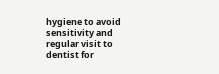hygiene to avoid sensitivity and regular visit to dentist for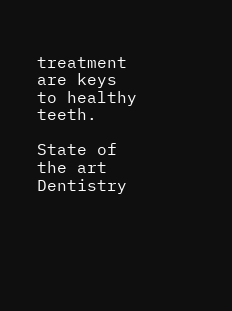treatment are keys to healthy teeth.

State of the art Dentistry